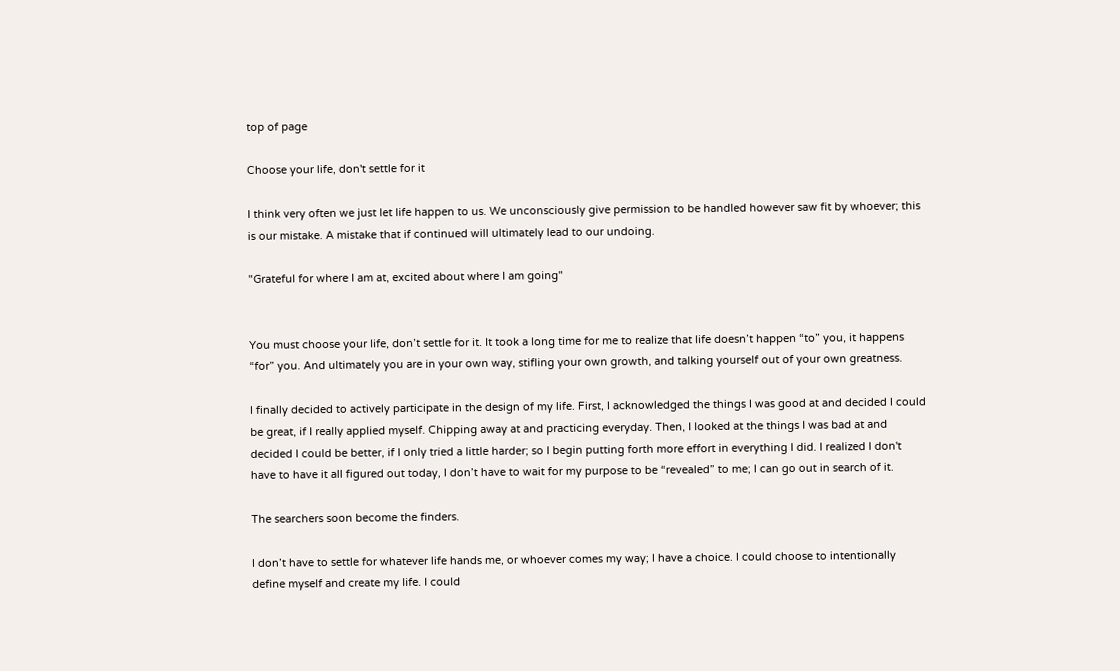top of page

Choose your life, don't settle for it

I think very often we just let life happen to us. We unconsciously give permission to be handled however saw fit by whoever; this is our mistake. A mistake that if continued will ultimately lead to our undoing.

"Grateful for where I am at, excited about where I am going"


You must choose your life, don’t settle for it. It took a long time for me to realize that life doesn’t happen “to” you, it happens “for” you. And ultimately you are in your own way, stifling your own growth, and talking yourself out of your own greatness.

I finally decided to actively participate in the design of my life. First, I acknowledged the things I was good at and decided I could be great, if I really applied myself. Chipping away at and practicing everyday. Then, I looked at the things I was bad at and decided I could be better, if I only tried a little harder; so I begin putting forth more effort in everything I did. I realized I don't have to have it all figured out today, I don’t have to wait for my purpose to be “revealed” to me; I can go out in search of it.

The searchers soon become the finders.

I don’t have to settle for whatever life hands me, or whoever comes my way; I have a choice. I could choose to intentionally define myself and create my life. I could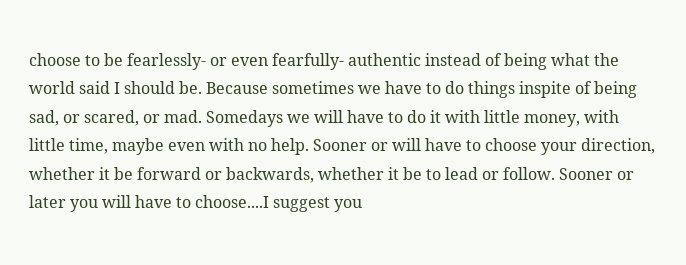choose to be fearlessly- or even fearfully- authentic instead of being what the world said I should be. Because sometimes we have to do things inspite of being sad, or scared, or mad. Somedays we will have to do it with little money, with little time, maybe even with no help. Sooner or will have to choose your direction, whether it be forward or backwards, whether it be to lead or follow. Sooner or later you will have to choose....I suggest you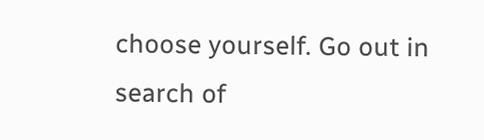choose yourself. Go out in search of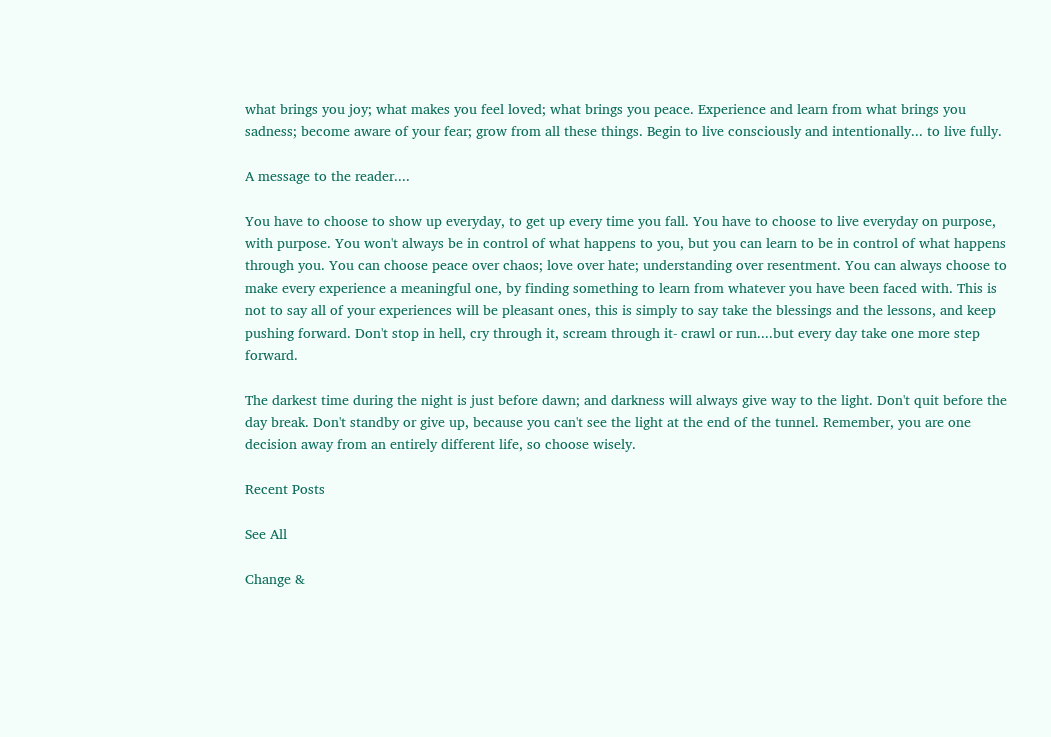what brings you joy; what makes you feel loved; what brings you peace. Experience and learn from what brings you sadness; become aware of your fear; grow from all these things. Begin to live consciously and intentionally... to live fully.

A message to the reader....

You have to choose to show up everyday, to get up every time you fall. You have to choose to live everyday on purpose, with purpose. You won't always be in control of what happens to you, but you can learn to be in control of what happens through you. You can choose peace over chaos; love over hate; understanding over resentment. You can always choose to make every experience a meaningful one, by finding something to learn from whatever you have been faced with. This is not to say all of your experiences will be pleasant ones, this is simply to say take the blessings and the lessons, and keep pushing forward. Don't stop in hell, cry through it, scream through it- crawl or run....but every day take one more step forward.

The darkest time during the night is just before dawn; and darkness will always give way to the light. Don't quit before the day break. Don't standby or give up, because you can't see the light at the end of the tunnel. Remember, you are one decision away from an entirely different life, so choose wisely.

Recent Posts

See All

Change &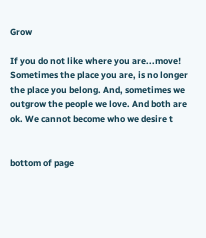Grow

If you do not like where you are...move! Sometimes the place you are, is no longer the place you belong. And, sometimes we outgrow the people we love. And both are ok. We cannot become who we desire t


bottom of page